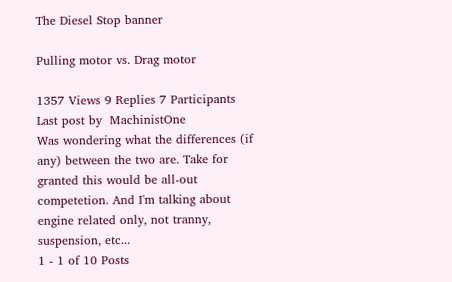The Diesel Stop banner

Pulling motor vs. Drag motor

1357 Views 9 Replies 7 Participants Last post by  MachinistOne
Was wondering what the differences (if any) between the two are. Take for granted this would be all-out competetion. And I'm talking about engine related only, not tranny, suspension, etc...
1 - 1 of 10 Posts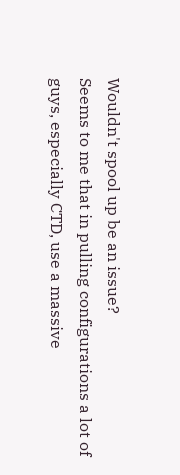Wouldn't spool up be an issue?
Seems to me that in pulling configurations a lot of guys, especially CTD, use a massive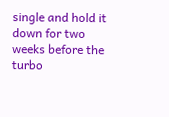single and hold it down for two weeks before the turbo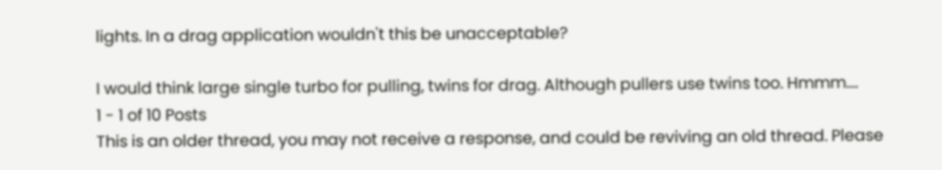lights. In a drag application wouldn't this be unacceptable?

I would think large single turbo for pulling, twins for drag. Although pullers use twins too. Hmmm....
1 - 1 of 10 Posts
This is an older thread, you may not receive a response, and could be reviving an old thread. Please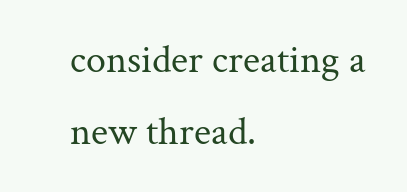consider creating a new thread.